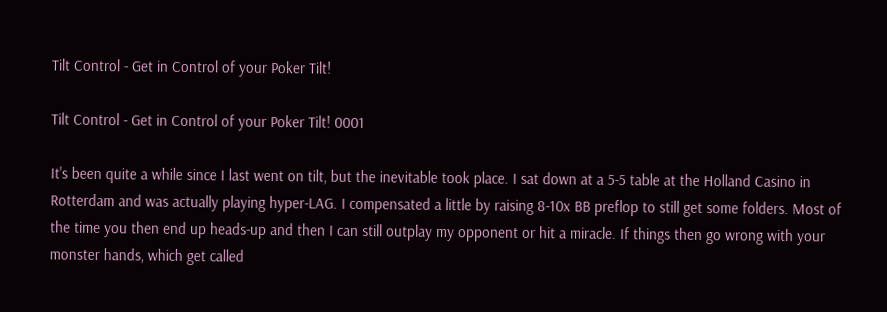Tilt Control - Get in Control of your Poker Tilt!

Tilt Control - Get in Control of your Poker Tilt! 0001

It's been quite a while since I last went on tilt, but the inevitable took place. I sat down at a 5-5 table at the Holland Casino in Rotterdam and was actually playing hyper-LAG. I compensated a little by raising 8-10x BB preflop to still get some folders. Most of the time you then end up heads-up and then I can still outplay my opponent or hit a miracle. If things then go wrong with your monster hands, which get called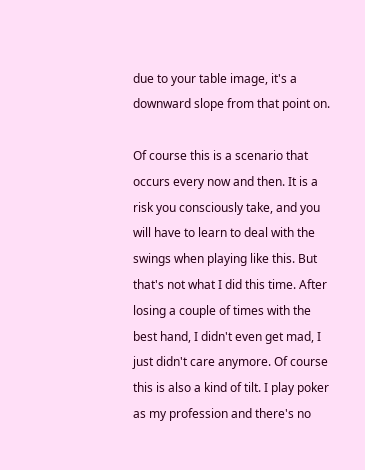due to your table image, it's a downward slope from that point on.

Of course this is a scenario that occurs every now and then. It is a risk you consciously take, and you will have to learn to deal with the swings when playing like this. But that's not what I did this time. After losing a couple of times with the best hand, I didn't even get mad, I just didn't care anymore. Of course this is also a kind of tilt. I play poker as my profession and there's no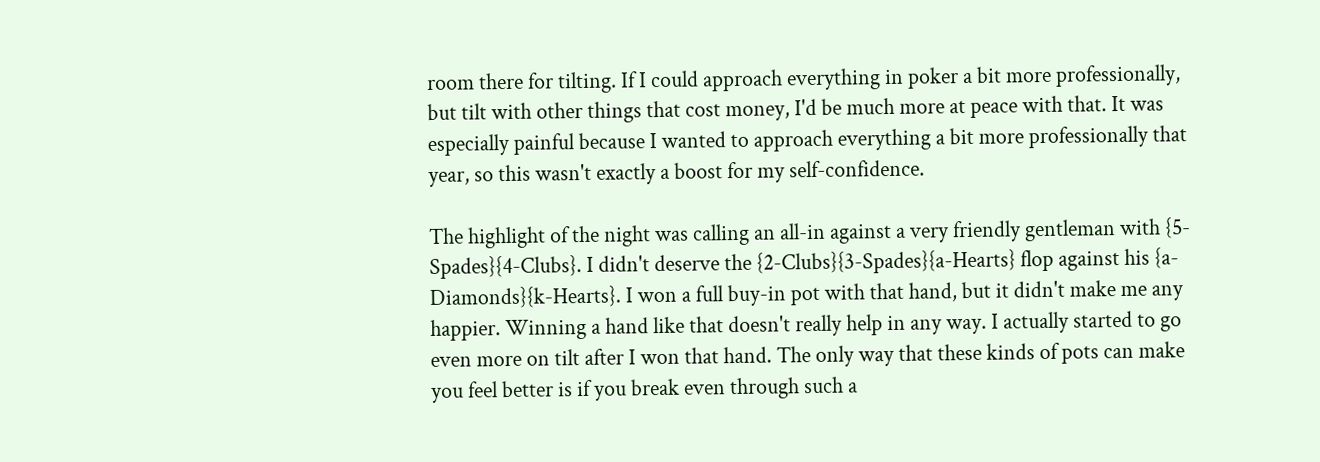room there for tilting. If I could approach everything in poker a bit more professionally, but tilt with other things that cost money, I'd be much more at peace with that. It was especially painful because I wanted to approach everything a bit more professionally that year, so this wasn't exactly a boost for my self-confidence.

The highlight of the night was calling an all-in against a very friendly gentleman with {5-Spades}{4-Clubs}. I didn't deserve the {2-Clubs}{3-Spades}{a-Hearts} flop against his {a-Diamonds}{k-Hearts}. I won a full buy-in pot with that hand, but it didn't make me any happier. Winning a hand like that doesn't really help in any way. I actually started to go even more on tilt after I won that hand. The only way that these kinds of pots can make you feel better is if you break even through such a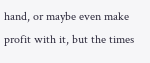hand, or maybe even make profit with it, but the times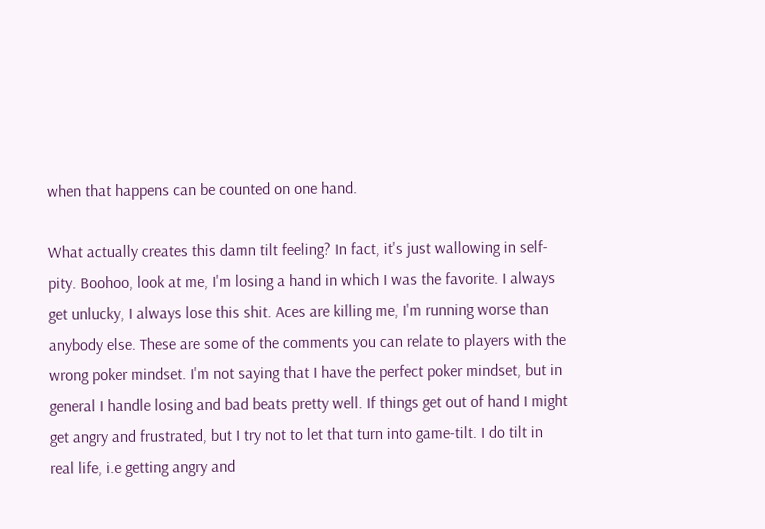when that happens can be counted on one hand.

What actually creates this damn tilt feeling? In fact, it's just wallowing in self-pity. Boohoo, look at me, I'm losing a hand in which I was the favorite. I always get unlucky, I always lose this shit. Aces are killing me, I'm running worse than anybody else. These are some of the comments you can relate to players with the wrong poker mindset. I'm not saying that I have the perfect poker mindset, but in general I handle losing and bad beats pretty well. If things get out of hand I might get angry and frustrated, but I try not to let that turn into game-tilt. I do tilt in real life, i.e getting angry and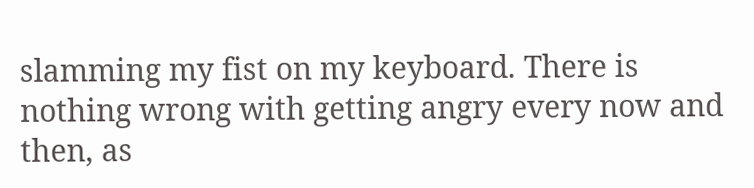slamming my fist on my keyboard. There is nothing wrong with getting angry every now and then, as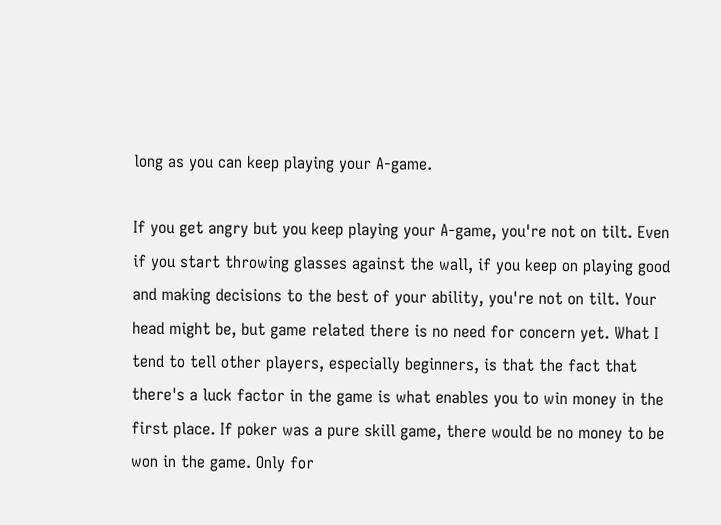long as you can keep playing your A-game.

If you get angry but you keep playing your A-game, you're not on tilt. Even if you start throwing glasses against the wall, if you keep on playing good and making decisions to the best of your ability, you're not on tilt. Your head might be, but game related there is no need for concern yet. What I tend to tell other players, especially beginners, is that the fact that there's a luck factor in the game is what enables you to win money in the first place. If poker was a pure skill game, there would be no money to be won in the game. Only for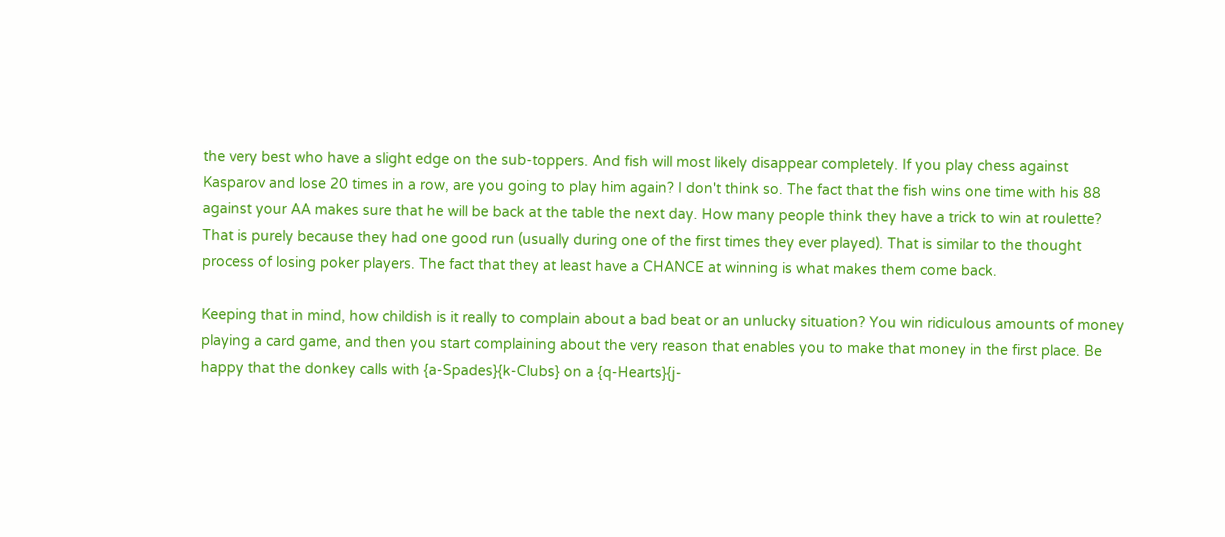the very best who have a slight edge on the sub-toppers. And fish will most likely disappear completely. If you play chess against Kasparov and lose 20 times in a row, are you going to play him again? I don't think so. The fact that the fish wins one time with his 88 against your AA makes sure that he will be back at the table the next day. How many people think they have a trick to win at roulette? That is purely because they had one good run (usually during one of the first times they ever played). That is similar to the thought process of losing poker players. The fact that they at least have a CHANCE at winning is what makes them come back.

Keeping that in mind, how childish is it really to complain about a bad beat or an unlucky situation? You win ridiculous amounts of money playing a card game, and then you start complaining about the very reason that enables you to make that money in the first place. Be happy that the donkey calls with {a-Spades}{k-Clubs} on a {q-Hearts}{j-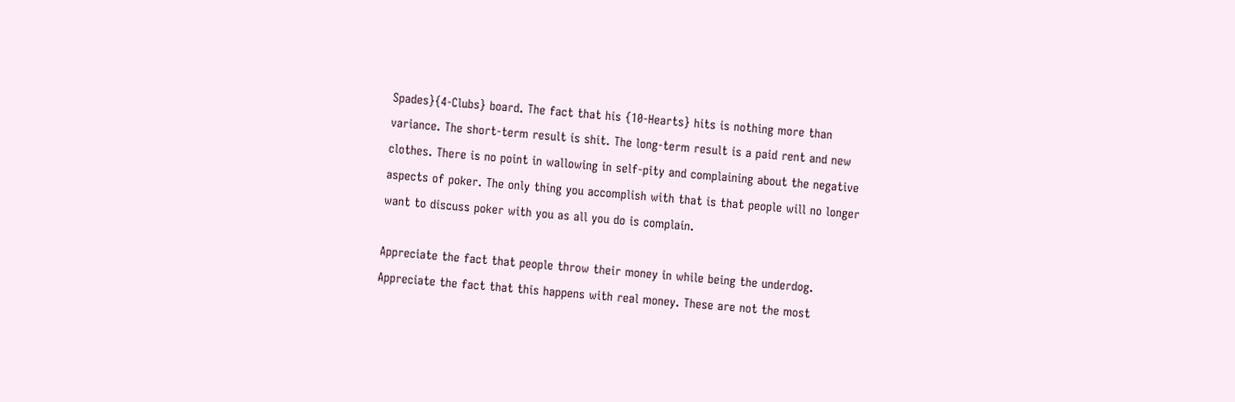Spades}{4-Clubs} board. The fact that his {10-Hearts} hits is nothing more than variance. The short-term result is shit. The long-term result is a paid rent and new clothes. There is no point in wallowing in self-pity and complaining about the negative aspects of poker. The only thing you accomplish with that is that people will no longer want to discuss poker with you as all you do is complain.

Appreciate the fact that people throw their money in while being the underdog. Appreciate the fact that this happens with real money. These are not the most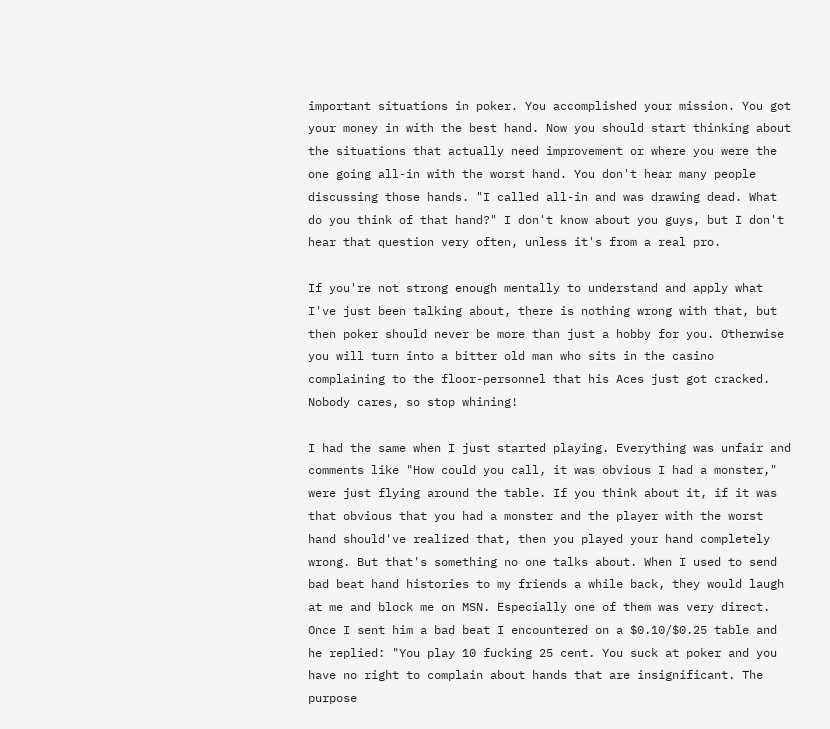important situations in poker. You accomplished your mission. You got your money in with the best hand. Now you should start thinking about the situations that actually need improvement or where you were the one going all-in with the worst hand. You don't hear many people discussing those hands. "I called all-in and was drawing dead. What do you think of that hand?" I don't know about you guys, but I don't hear that question very often, unless it's from a real pro.

If you're not strong enough mentally to understand and apply what I've just been talking about, there is nothing wrong with that, but then poker should never be more than just a hobby for you. Otherwise you will turn into a bitter old man who sits in the casino complaining to the floor-personnel that his Aces just got cracked. Nobody cares, so stop whining!

I had the same when I just started playing. Everything was unfair and comments like "How could you call, it was obvious I had a monster," were just flying around the table. If you think about it, if it was that obvious that you had a monster and the player with the worst hand should've realized that, then you played your hand completely wrong. But that's something no one talks about. When I used to send bad beat hand histories to my friends a while back, they would laugh at me and block me on MSN. Especially one of them was very direct. Once I sent him a bad beat I encountered on a $0.10/$0.25 table and he replied: "You play 10 fucking 25 cent. You suck at poker and you have no right to complain about hands that are insignificant. The purpose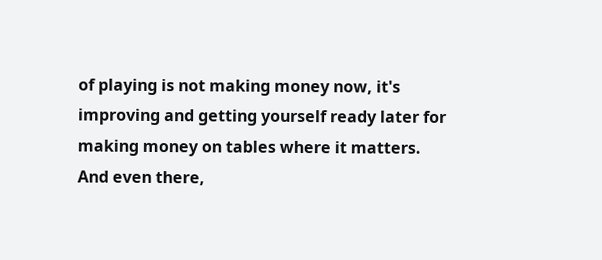of playing is not making money now, it's improving and getting yourself ready later for making money on tables where it matters. And even there,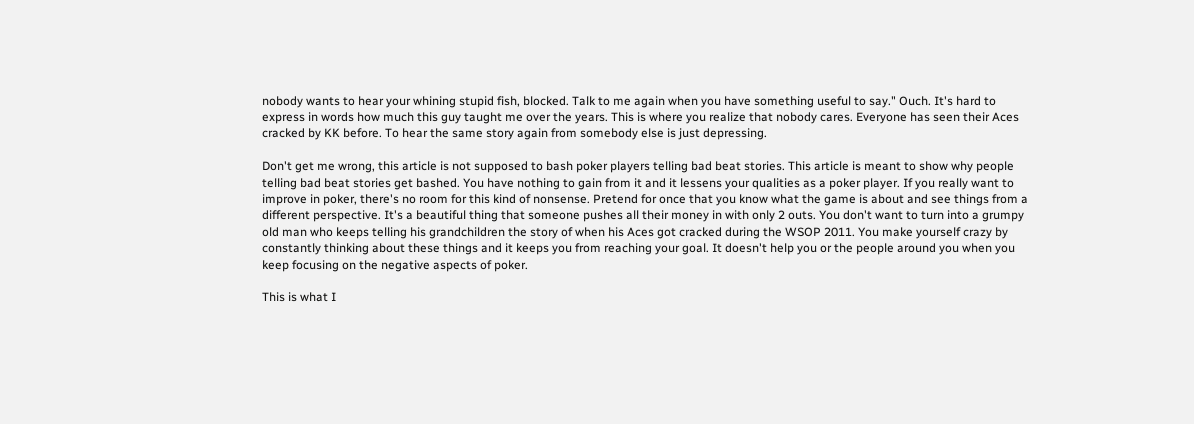nobody wants to hear your whining stupid fish, blocked. Talk to me again when you have something useful to say." Ouch. It's hard to express in words how much this guy taught me over the years. This is where you realize that nobody cares. Everyone has seen their Aces cracked by KK before. To hear the same story again from somebody else is just depressing.

Don't get me wrong, this article is not supposed to bash poker players telling bad beat stories. This article is meant to show why people telling bad beat stories get bashed. You have nothing to gain from it and it lessens your qualities as a poker player. If you really want to improve in poker, there's no room for this kind of nonsense. Pretend for once that you know what the game is about and see things from a different perspective. It's a beautiful thing that someone pushes all their money in with only 2 outs. You don't want to turn into a grumpy old man who keeps telling his grandchildren the story of when his Aces got cracked during the WSOP 2011. You make yourself crazy by constantly thinking about these things and it keeps you from reaching your goal. It doesn't help you or the people around you when you keep focusing on the negative aspects of poker.

This is what I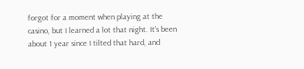forgot for a moment when playing at the casino, but I learned a lot that night. It's been about 1 year since I tilted that hard, and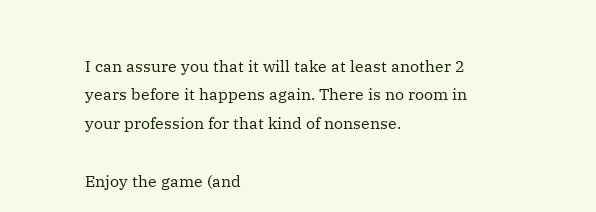I can assure you that it will take at least another 2 years before it happens again. There is no room in your profession for that kind of nonsense.

Enjoy the game (and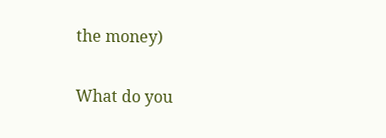the money)

What do you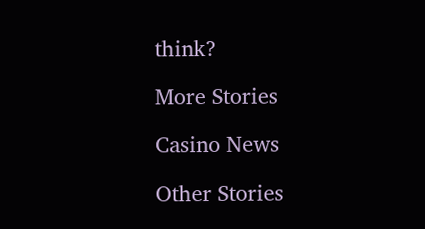think?

More Stories

Casino News

Other Stories